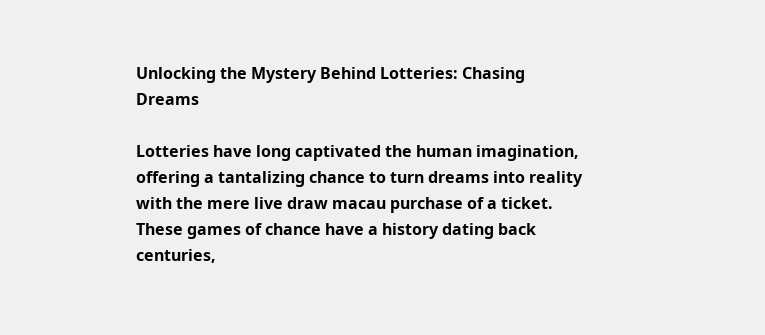Unlocking the Mystery Behind Lotteries: Chasing Dreams

Lotteries have long captivated the human imagination, offering a tantalizing chance to turn dreams into reality with the mere live draw macau purchase of a ticket. These games of chance have a history dating back centuries,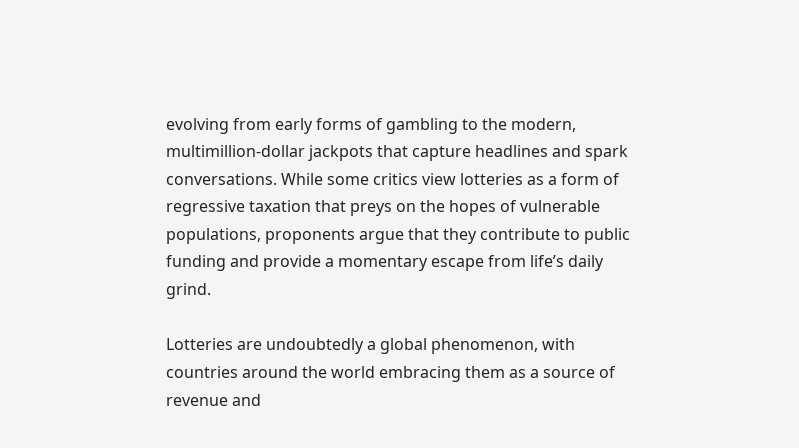evolving from early forms of gambling to the modern, multimillion-dollar jackpots that capture headlines and spark conversations. While some critics view lotteries as a form of regressive taxation that preys on the hopes of vulnerable populations, proponents argue that they contribute to public funding and provide a momentary escape from life’s daily grind.

Lotteries are undoubtedly a global phenomenon, with countries around the world embracing them as a source of revenue and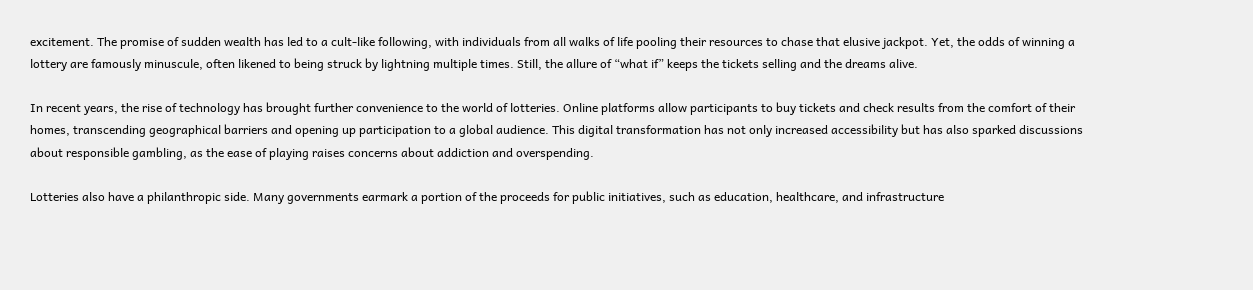excitement. The promise of sudden wealth has led to a cult-like following, with individuals from all walks of life pooling their resources to chase that elusive jackpot. Yet, the odds of winning a lottery are famously minuscule, often likened to being struck by lightning multiple times. Still, the allure of “what if” keeps the tickets selling and the dreams alive.

In recent years, the rise of technology has brought further convenience to the world of lotteries. Online platforms allow participants to buy tickets and check results from the comfort of their homes, transcending geographical barriers and opening up participation to a global audience. This digital transformation has not only increased accessibility but has also sparked discussions about responsible gambling, as the ease of playing raises concerns about addiction and overspending.

Lotteries also have a philanthropic side. Many governments earmark a portion of the proceeds for public initiatives, such as education, healthcare, and infrastructure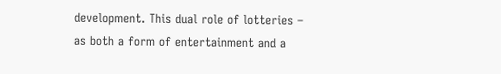development. This dual role of lotteries – as both a form of entertainment and a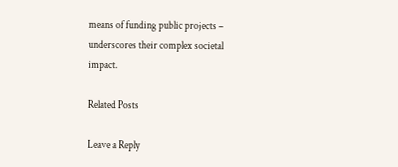means of funding public projects – underscores their complex societal impact.

Related Posts

Leave a Reply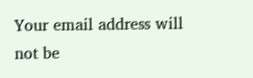Your email address will not be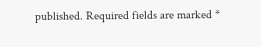published. Required fields are marked *